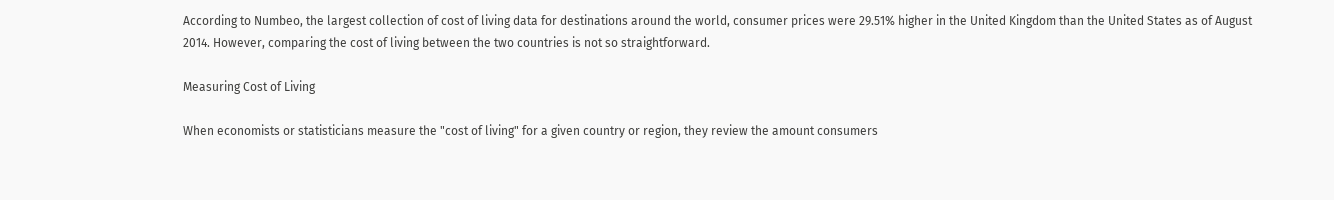According to Numbeo, the largest collection of cost of living data for destinations around the world, consumer prices were 29.51% higher in the United Kingdom than the United States as of August 2014. However, comparing the cost of living between the two countries is not so straightforward.

Measuring Cost of Living

When economists or statisticians measure the "cost of living" for a given country or region, they review the amount consumers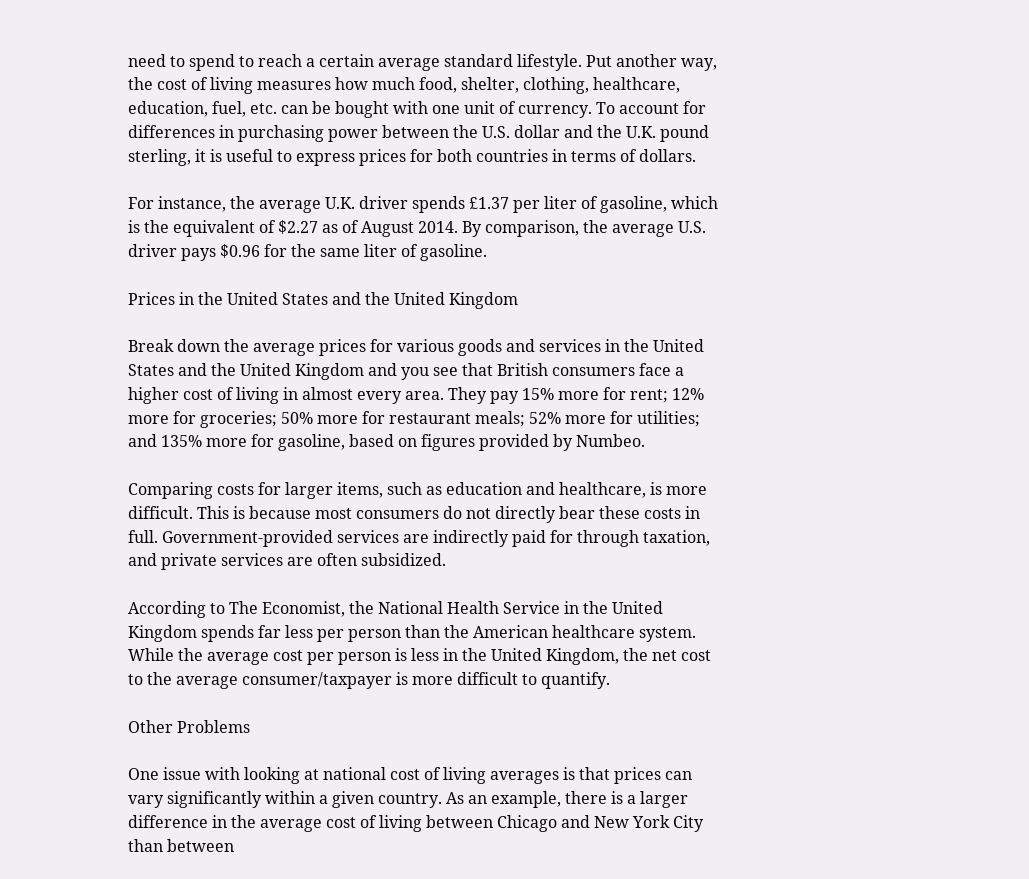need to spend to reach a certain average standard lifestyle. Put another way, the cost of living measures how much food, shelter, clothing, healthcare, education, fuel, etc. can be bought with one unit of currency. To account for differences in purchasing power between the U.S. dollar and the U.K. pound sterling, it is useful to express prices for both countries in terms of dollars.

For instance, the average U.K. driver spends £1.37 per liter of gasoline, which is the equivalent of $2.27 as of August 2014. By comparison, the average U.S. driver pays $0.96 for the same liter of gasoline.

Prices in the United States and the United Kingdom

Break down the average prices for various goods and services in the United States and the United Kingdom and you see that British consumers face a higher cost of living in almost every area. They pay 15% more for rent; 12% more for groceries; 50% more for restaurant meals; 52% more for utilities; and 135% more for gasoline, based on figures provided by Numbeo.

Comparing costs for larger items, such as education and healthcare, is more difficult. This is because most consumers do not directly bear these costs in full. Government-provided services are indirectly paid for through taxation, and private services are often subsidized.

According to The Economist, the National Health Service in the United Kingdom spends far less per person than the American healthcare system. While the average cost per person is less in the United Kingdom, the net cost to the average consumer/taxpayer is more difficult to quantify.

Other Problems

One issue with looking at national cost of living averages is that prices can vary significantly within a given country. As an example, there is a larger difference in the average cost of living between Chicago and New York City than between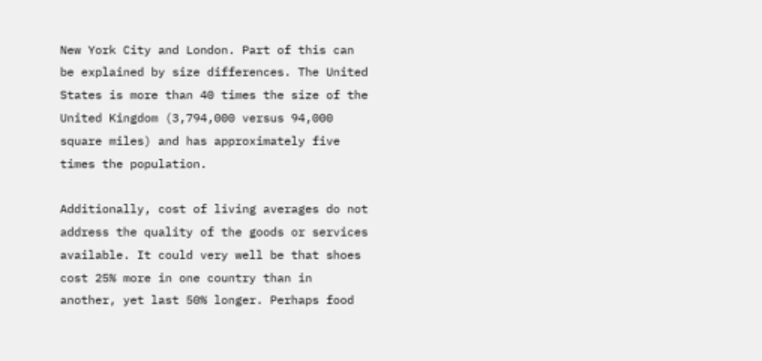New York City and London. Part of this can be explained by size differences. The United States is more than 40 times the size of the United Kingdom (3,794,000 versus 94,000 square miles) and has approximately five times the population.

Additionally, cost of living averages do not address the quality of the goods or services available. It could very well be that shoes cost 25% more in one country than in another, yet last 50% longer. Perhaps food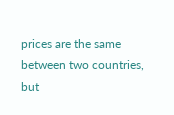prices are the same between two countries, but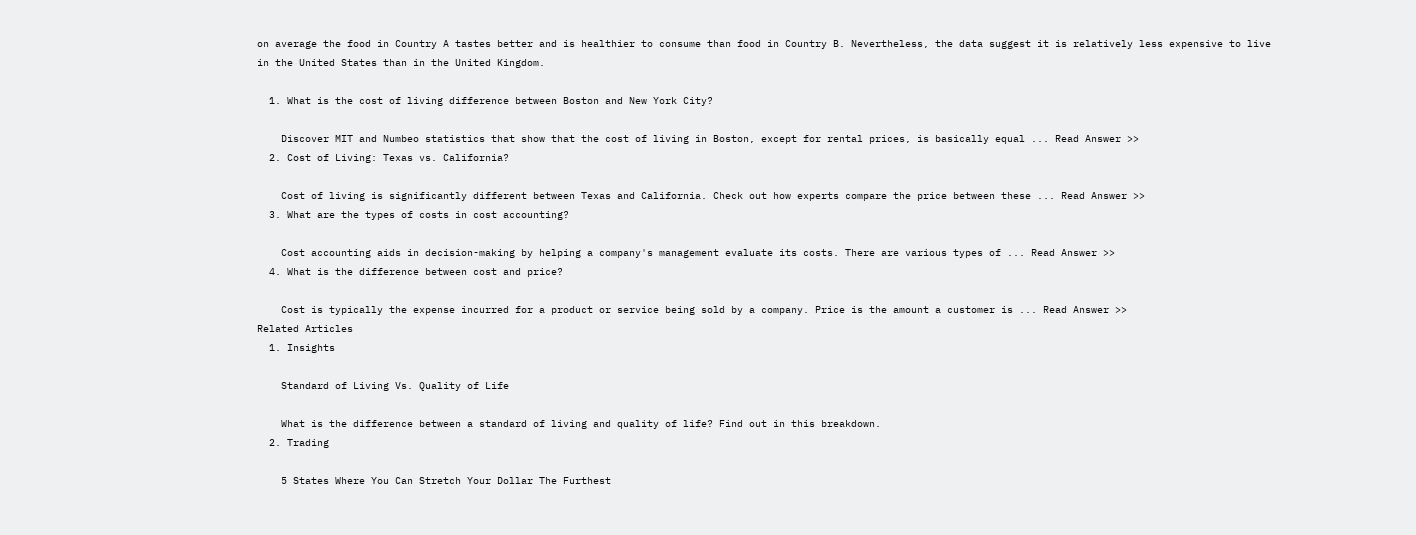on average the food in Country A tastes better and is healthier to consume than food in Country B. Nevertheless, the data suggest it is relatively less expensive to live in the United States than in the United Kingdom.

  1. What is the cost of living difference between Boston and New York City?

    Discover MIT and Numbeo statistics that show that the cost of living in Boston, except for rental prices, is basically equal ... Read Answer >>
  2. Cost of Living: Texas vs. California?

    Cost of living is significantly different between Texas and California. Check out how experts compare the price between these ... Read Answer >>
  3. What are the types of costs in cost accounting?

    Cost accounting aids in decision-making by helping a company's management evaluate its costs. There are various types of ... Read Answer >>
  4. What is the difference between cost and price?

    Cost is typically the expense incurred for a product or service being sold by a company. Price is the amount a customer is ... Read Answer >>
Related Articles
  1. Insights

    Standard of Living Vs. Quality of Life

    What is the difference between a standard of living and quality of life? Find out in this breakdown.
  2. Trading

    5 States Where You Can Stretch Your Dollar The Furthest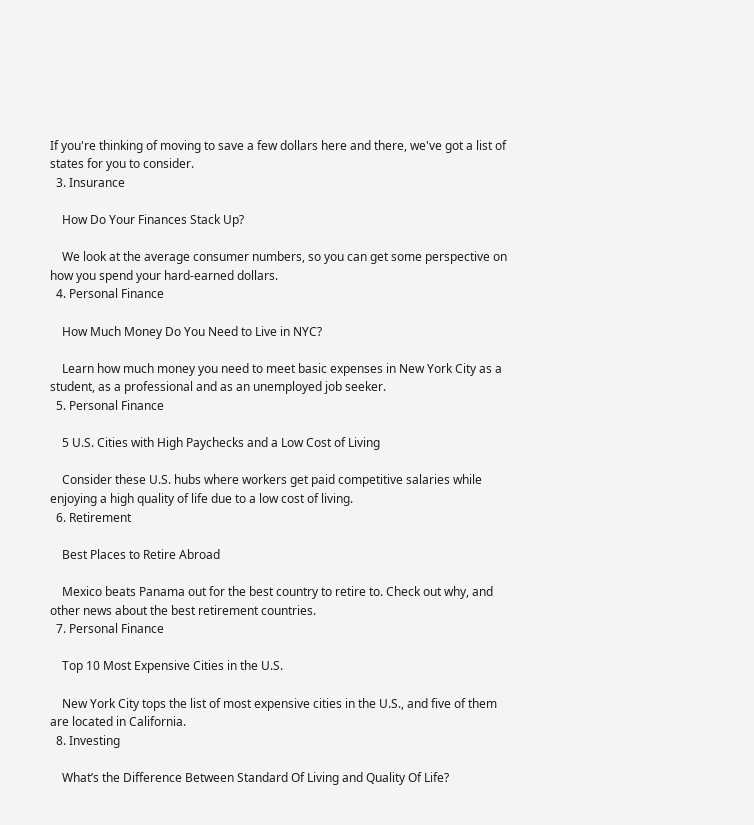If you're thinking of moving to save a few dollars here and there, we've got a list of states for you to consider.
  3. Insurance

    How Do Your Finances Stack Up?

    We look at the average consumer numbers, so you can get some perspective on how you spend your hard-earned dollars.
  4. Personal Finance

    How Much Money Do You Need to Live in NYC?

    Learn how much money you need to meet basic expenses in New York City as a student, as a professional and as an unemployed job seeker.
  5. Personal Finance

    5 U.S. Cities with High Paychecks and a Low Cost of Living

    Consider these U.S. hubs where workers get paid competitive salaries while enjoying a high quality of life due to a low cost of living.
  6. Retirement

    Best Places to Retire Abroad

    Mexico beats Panama out for the best country to retire to. Check out why, and other news about the best retirement countries.
  7. Personal Finance

    Top 10 Most Expensive Cities in the U.S.

    New York City tops the list of most expensive cities in the U.S., and five of them are located in California.
  8. Investing

    What’s the Difference Between Standard Of Living and Quality Of Life?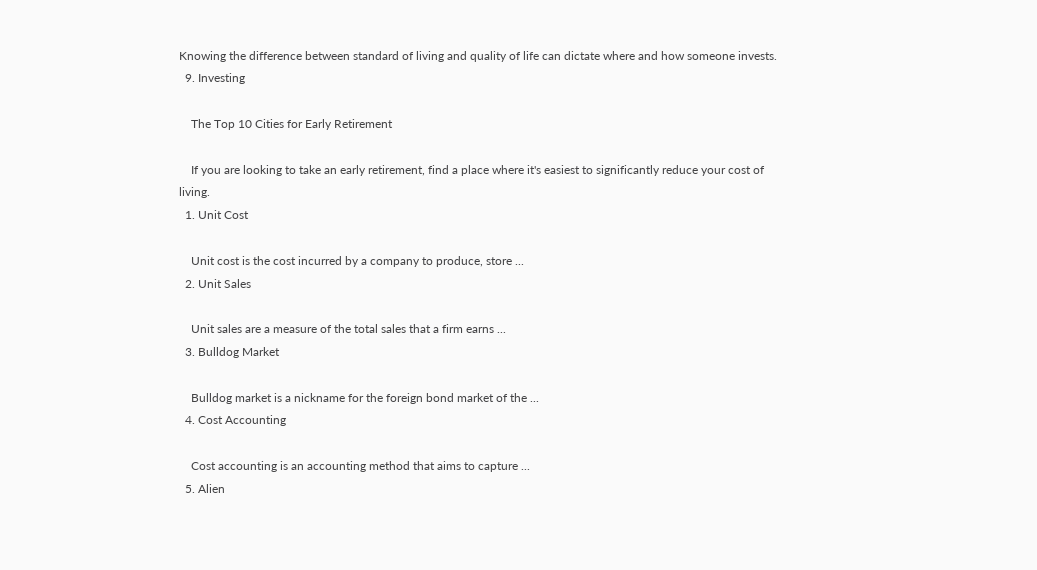Knowing the difference between standard of living and quality of life can dictate where and how someone invests.
  9. Investing

    The Top 10 Cities for Early Retirement

    If you are looking to take an early retirement, find a place where it's easiest to significantly reduce your cost of living.
  1. Unit Cost

    Unit cost is the cost incurred by a company to produce, store ...
  2. Unit Sales

    Unit sales are a measure of the total sales that a firm earns ...
  3. Bulldog Market

    Bulldog market is a nickname for the foreign bond market of the ...
  4. Cost Accounting

    Cost accounting is an accounting method that aims to capture ...
  5. Alien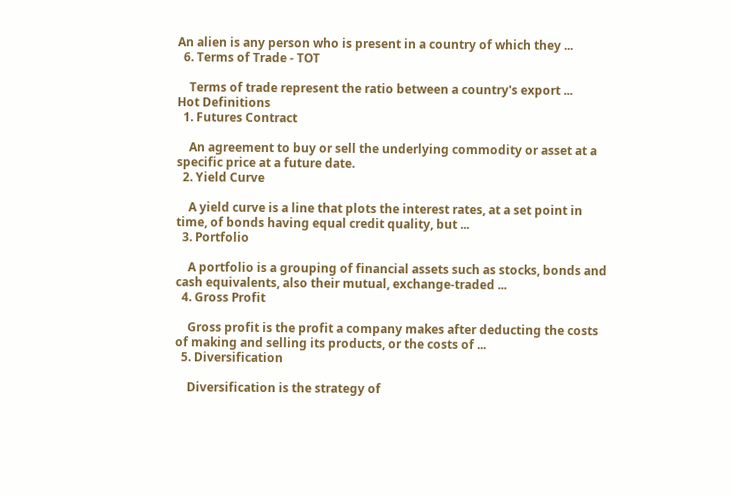An alien is any person who is present in a country of which they ...
  6. Terms of Trade - TOT

    Terms of trade represent the ratio between a country's export ...
Hot Definitions
  1. Futures Contract

    An agreement to buy or sell the underlying commodity or asset at a specific price at a future date.
  2. Yield Curve

    A yield curve is a line that plots the interest rates, at a set point in time, of bonds having equal credit quality, but ...
  3. Portfolio

    A portfolio is a grouping of financial assets such as stocks, bonds and cash equivalents, also their mutual, exchange-traded ...
  4. Gross Profit

    Gross profit is the profit a company makes after deducting the costs of making and selling its products, or the costs of ...
  5. Diversification

    Diversification is the strategy of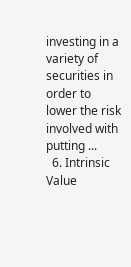investing in a variety of securities in order to lower the risk involved with putting ...
  6. Intrinsic Value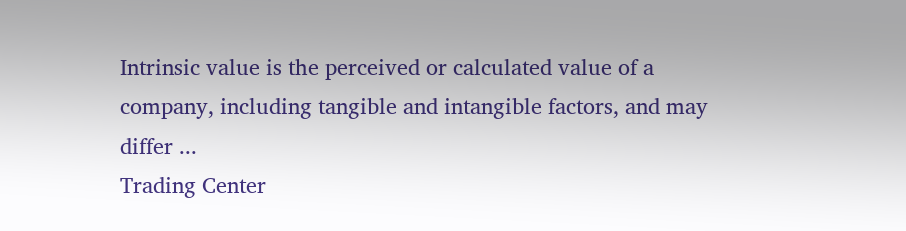Intrinsic value is the perceived or calculated value of a company, including tangible and intangible factors, and may differ ...
Trading Center